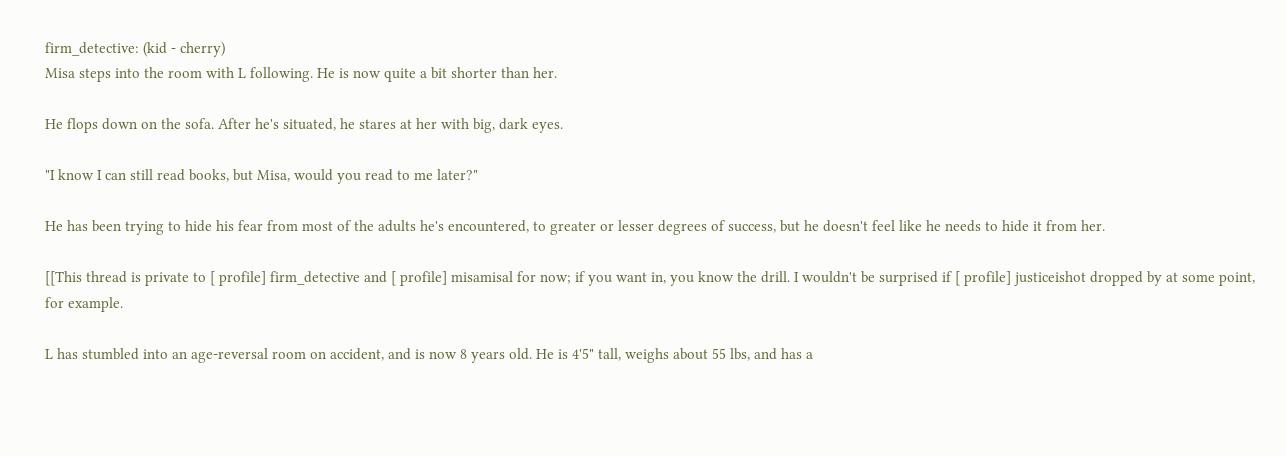firm_detective: (kid - cherry)
Misa steps into the room with L following. He is now quite a bit shorter than her.

He flops down on the sofa. After he's situated, he stares at her with big, dark eyes.

"I know I can still read books, but Misa, would you read to me later?"

He has been trying to hide his fear from most of the adults he's encountered, to greater or lesser degrees of success, but he doesn't feel like he needs to hide it from her.

[[This thread is private to [ profile] firm_detective and [ profile] misamisal for now; if you want in, you know the drill. I wouldn't be surprised if [ profile] justiceishot dropped by at some point, for example.

L has stumbled into an age-reversal room on accident, and is now 8 years old. He is 4'5" tall, weighs about 55 lbs, and has a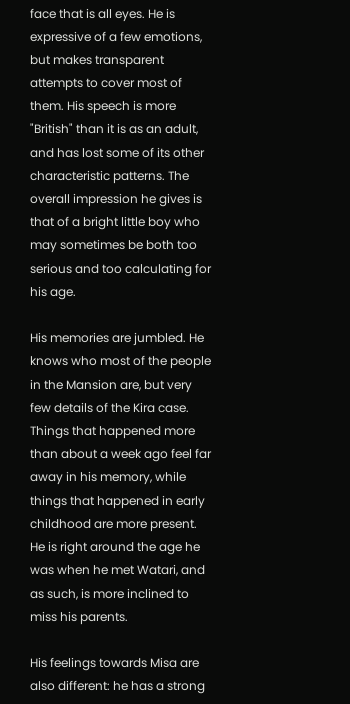face that is all eyes. He is expressive of a few emotions, but makes transparent attempts to cover most of them. His speech is more "British" than it is as an adult, and has lost some of its other characteristic patterns. The overall impression he gives is that of a bright little boy who may sometimes be both too serious and too calculating for his age.

His memories are jumbled. He knows who most of the people in the Mansion are, but very few details of the Kira case. Things that happened more than about a week ago feel far away in his memory, while things that happened in early childhood are more present. He is right around the age he was when he met Watari, and as such, is more inclined to miss his parents.

His feelings towards Misa are also different: he has a strong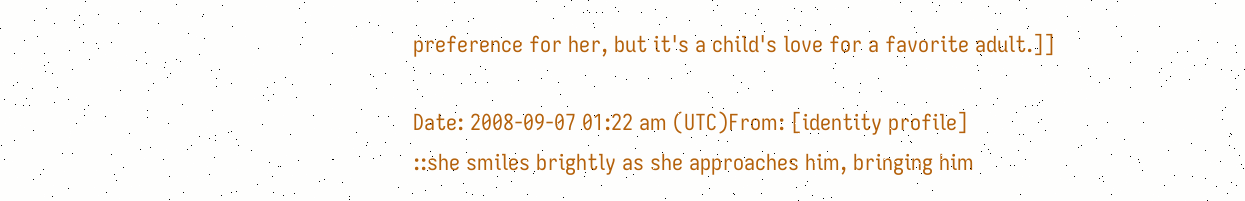preference for her, but it's a child's love for a favorite adult.]]

Date: 2008-09-07 01:22 am (UTC)From: [identity profile]
::she smiles brightly as she approaches him, bringing him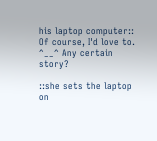his laptop computer::
Of course, I'd love to. ^__^ Any certain story?

::she sets the laptop on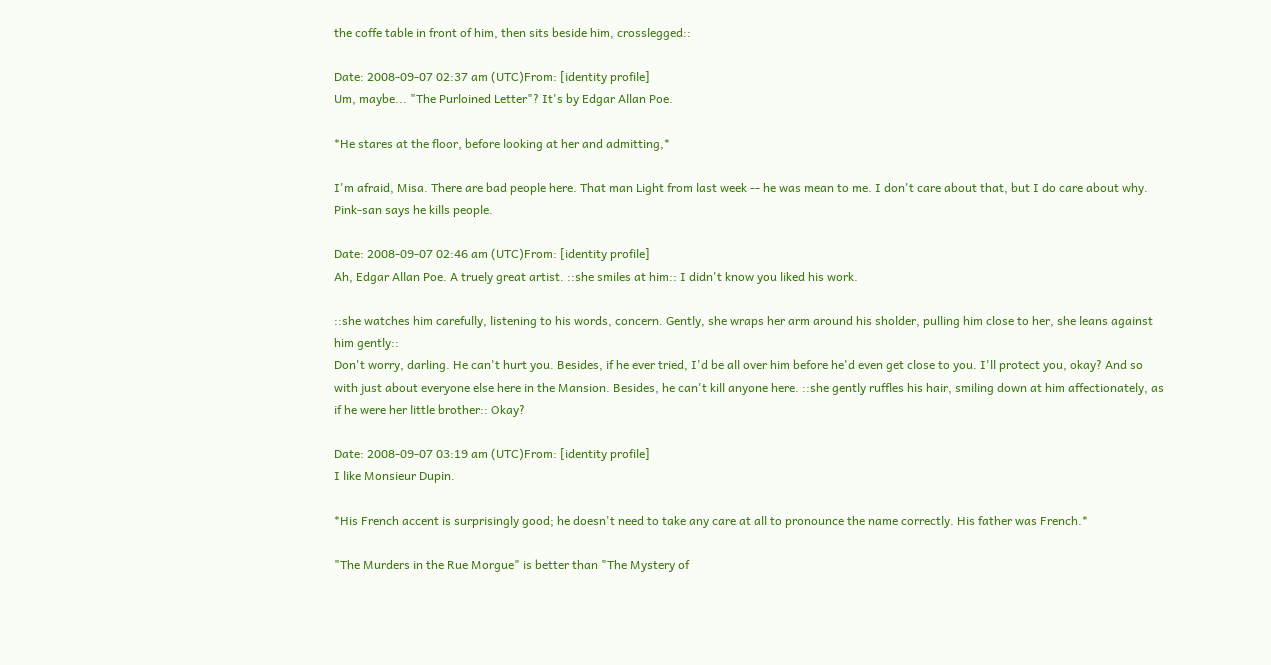the coffe table in front of him, then sits beside him, crosslegged::

Date: 2008-09-07 02:37 am (UTC)From: [identity profile]
Um, maybe... "The Purloined Letter"? It's by Edgar Allan Poe.

*He stares at the floor, before looking at her and admitting,*

I'm afraid, Misa. There are bad people here. That man Light from last week -- he was mean to me. I don't care about that, but I do care about why. Pink-san says he kills people.

Date: 2008-09-07 02:46 am (UTC)From: [identity profile]
Ah, Edgar Allan Poe. A truely great artist. ::she smiles at him:: I didn't know you liked his work.

::she watches him carefully, listening to his words, concern. Gently, she wraps her arm around his sholder, pulling him close to her, she leans against him gently::
Don't worry, darling. He can't hurt you. Besides, if he ever tried, I'd be all over him before he'd even get close to you. I'll protect you, okay? And so with just about everyone else here in the Mansion. Besides, he can't kill anyone here. ::she gently ruffles his hair, smiling down at him affectionately, as if he were her little brother:: Okay?

Date: 2008-09-07 03:19 am (UTC)From: [identity profile]
I like Monsieur Dupin.

*His French accent is surprisingly good; he doesn't need to take any care at all to pronounce the name correctly. His father was French.*

"The Murders in the Rue Morgue" is better than "The Mystery of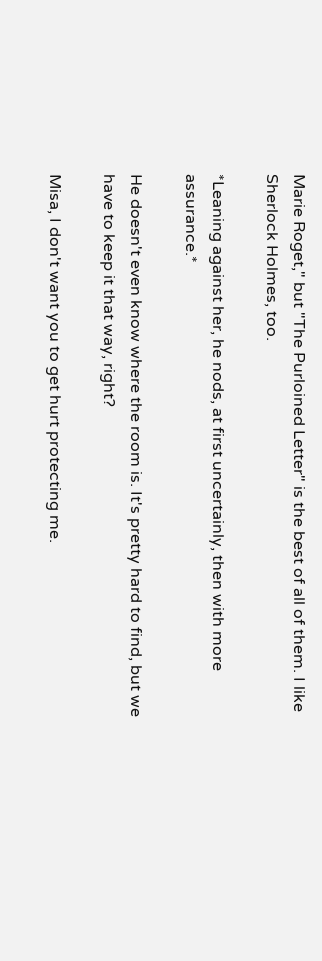Marie Roget," but "The Purloined Letter" is the best of all of them. I like Sherlock Holmes, too.

*Leaning against her, he nods, at first uncertainly, then with more assurance.*

He doesn't even know where the room is. It's pretty hard to find, but we have to keep it that way, right?

Misa, I don't want you to get hurt protecting me.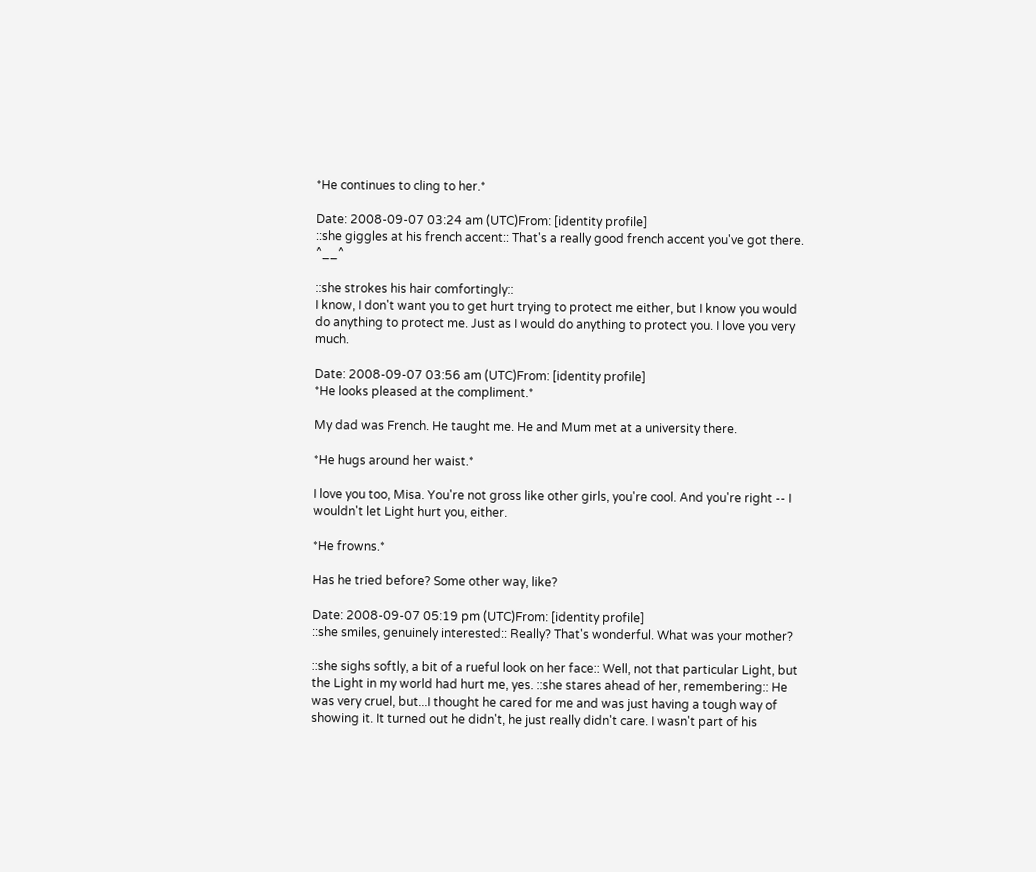*He continues to cling to her.*

Date: 2008-09-07 03:24 am (UTC)From: [identity profile]
::she giggles at his french accent:: That's a really good french accent you've got there. ^__^

::she strokes his hair comfortingly::
I know, I don't want you to get hurt trying to protect me either, but I know you would do anything to protect me. Just as I would do anything to protect you. I love you very much.

Date: 2008-09-07 03:56 am (UTC)From: [identity profile]
*He looks pleased at the compliment.*

My dad was French. He taught me. He and Mum met at a university there.

*He hugs around her waist.*

I love you too, Misa. You're not gross like other girls, you're cool. And you're right -- I wouldn't let Light hurt you, either.

*He frowns.*

Has he tried before? Some other way, like?

Date: 2008-09-07 05:19 pm (UTC)From: [identity profile]
::she smiles, genuinely interested:: Really? That's wonderful. What was your mother?

::she sighs softly, a bit of a rueful look on her face:: Well, not that particular Light, but the Light in my world had hurt me, yes. ::she stares ahead of her, remembering:: He was very cruel, but...I thought he cared for me and was just having a tough way of showing it. It turned out he didn't, he just really didn't care. I wasn't part of his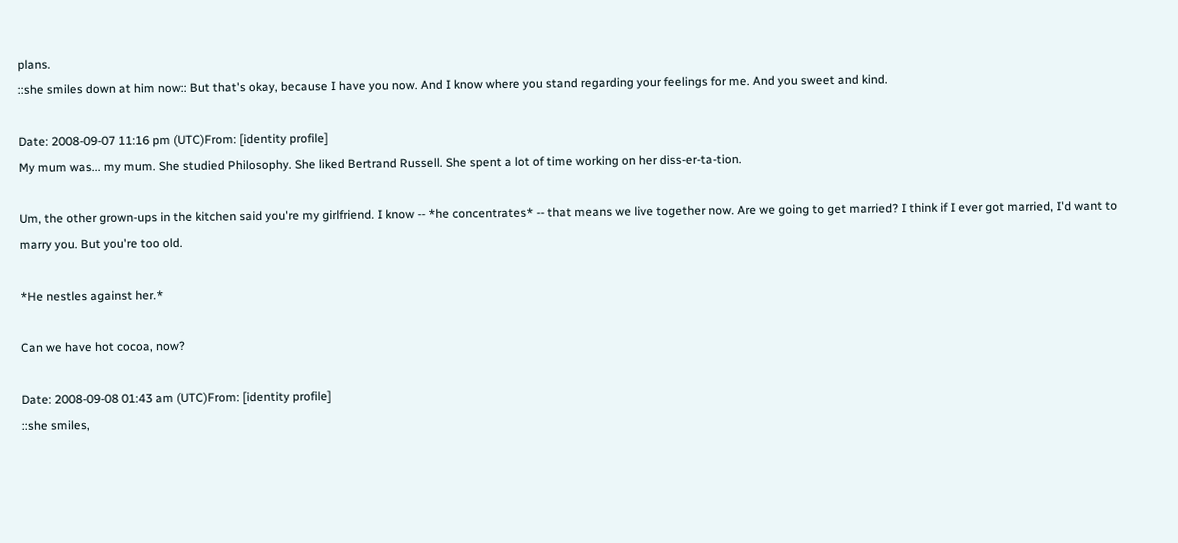plans.
::she smiles down at him now:: But that's okay, because I have you now. And I know where you stand regarding your feelings for me. And you sweet and kind.

Date: 2008-09-07 11:16 pm (UTC)From: [identity profile]
My mum was... my mum. She studied Philosophy. She liked Bertrand Russell. She spent a lot of time working on her diss-er-ta-tion.

Um, the other grown-ups in the kitchen said you're my girlfriend. I know -- *he concentrates* -- that means we live together now. Are we going to get married? I think if I ever got married, I'd want to marry you. But you're too old.

*He nestles against her.*

Can we have hot cocoa, now?

Date: 2008-09-08 01:43 am (UTC)From: [identity profile]
::she smiles,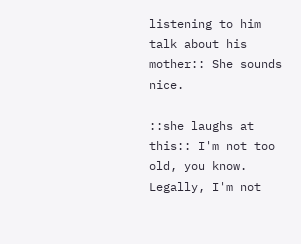listening to him talk about his mother:: She sounds nice.

::she laughs at this:: I'm not too old, you know. Legally, I'm not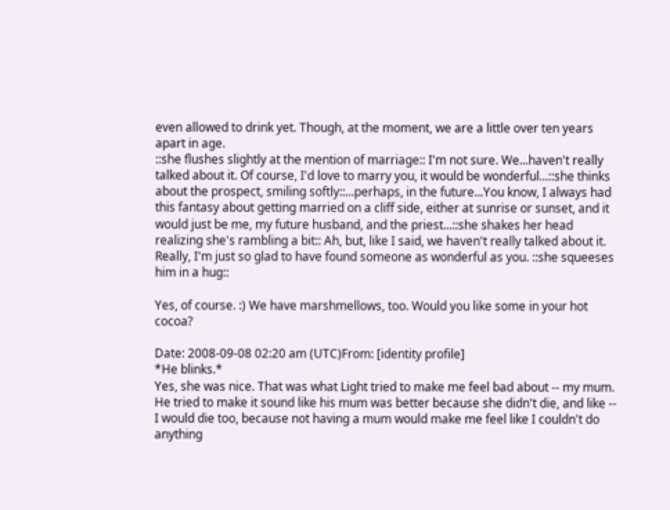even allowed to drink yet. Though, at the moment, we are a little over ten years apart in age.
::she flushes slightly at the mention of marriage:: I'm not sure. We...haven't really talked about it. Of course, I'd love to marry you, it would be wonderful...::she thinks about the prospect, smiling softly::...perhaps, in the future...You know, I always had this fantasy about getting married on a cliff side, either at sunrise or sunset, and it would just be me, my future husband, and the priest...::she shakes her head realizing she's rambling a bit:: Ah, but, like I said, we haven't really talked about it. Really, I'm just so glad to have found someone as wonderful as you. ::she squeeses him in a hug::

Yes, of course. :) We have marshmellows, too. Would you like some in your hot cocoa?

Date: 2008-09-08 02:20 am (UTC)From: [identity profile]
*He blinks.*
Yes, she was nice. That was what Light tried to make me feel bad about -- my mum. He tried to make it sound like his mum was better because she didn't die, and like -- I would die too, because not having a mum would make me feel like I couldn't do anything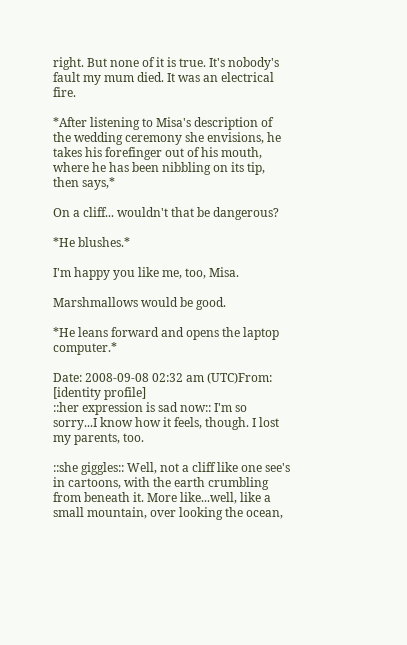right. But none of it is true. It's nobody's fault my mum died. It was an electrical fire.

*After listening to Misa's description of the wedding ceremony she envisions, he takes his forefinger out of his mouth, where he has been nibbling on its tip, then says,*

On a cliff... wouldn't that be dangerous?

*He blushes.*

I'm happy you like me, too, Misa.

Marshmallows would be good.

*He leans forward and opens the laptop computer.*

Date: 2008-09-08 02:32 am (UTC)From: [identity profile]
::her expression is sad now:: I'm so sorry...I know how it feels, though. I lost my parents, too.

::she giggles:: Well, not a cliff like one see's in cartoons, with the earth crumbling from beneath it. More like...well, like a small mountain, over looking the ocean,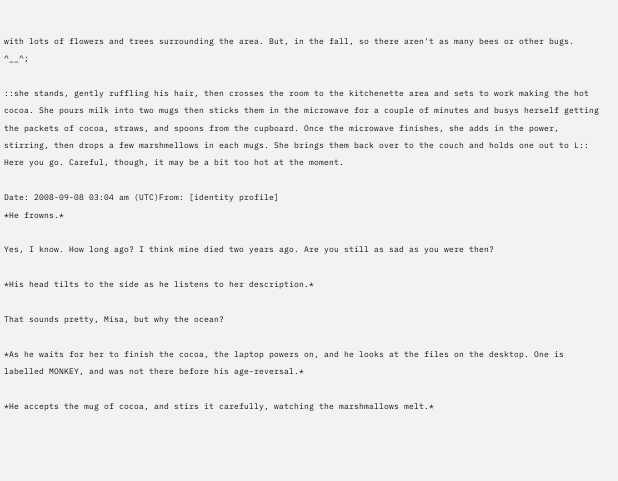with lots of flowers and trees surrounding the area. But, in the fall, so there aren't as many bees or other bugs. ^__^;

::she stands, gently ruffling his hair, then crosses the room to the kitchenette area and sets to work making the hot cocoa. She pours milk into two mugs then sticks them in the microwave for a couple of minutes and busys herself getting the packets of cocoa, straws, and spoons from the cupboard. Once the microwave finishes, she adds in the power, stirring, then drops a few marshmellows in each mugs. She brings them back over to the couch and holds one out to L::
Here you go. Careful, though, it may be a bit too hot at the moment.

Date: 2008-09-08 03:04 am (UTC)From: [identity profile]
*He frowns.*

Yes, I know. How long ago? I think mine died two years ago. Are you still as sad as you were then?

*His head tilts to the side as he listens to her description.*

That sounds pretty, Misa, but why the ocean?

*As he waits for her to finish the cocoa, the laptop powers on, and he looks at the files on the desktop. One is labelled MONKEY, and was not there before his age-reversal.*

*He accepts the mug of cocoa, and stirs it carefully, watching the marshmallows melt.*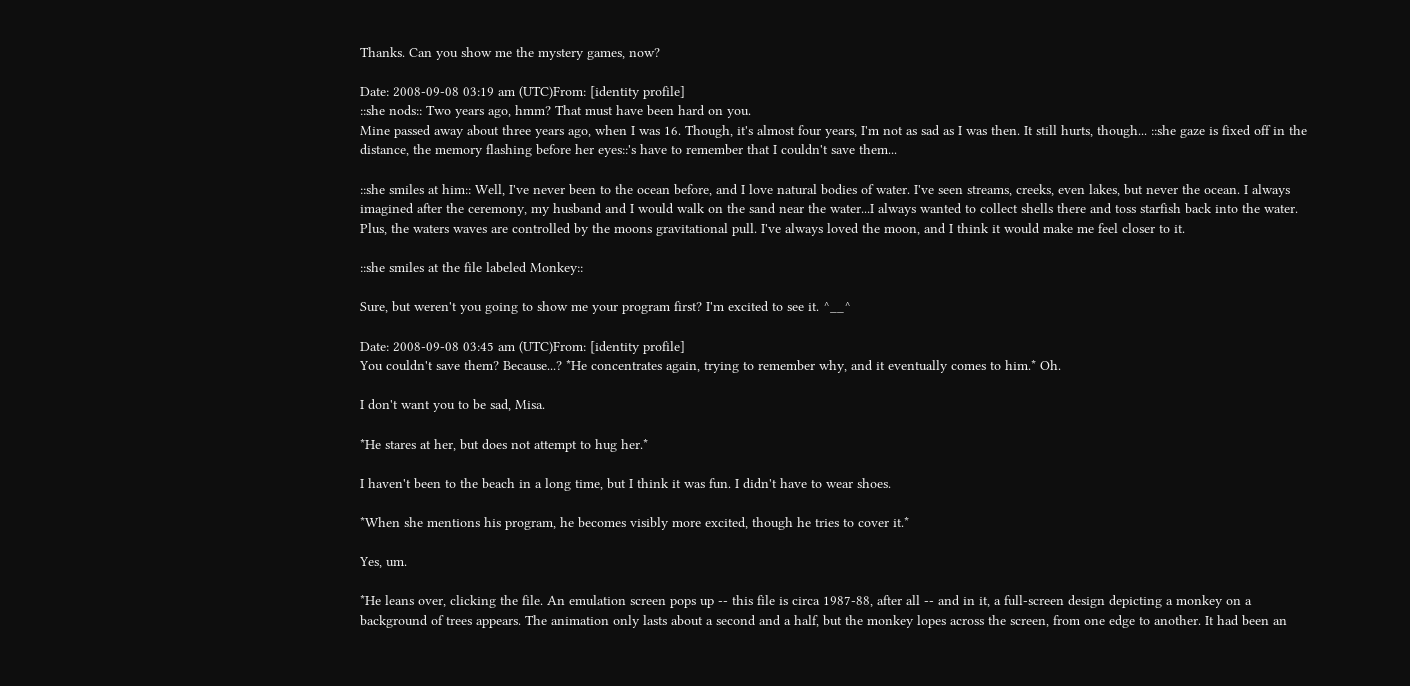Thanks. Can you show me the mystery games, now?

Date: 2008-09-08 03:19 am (UTC)From: [identity profile]
::she nods:: Two years ago, hmm? That must have been hard on you.
Mine passed away about three years ago, when I was 16. Though, it's almost four years, I'm not as sad as I was then. It still hurts, though... ::she gaze is fixed off in the distance, the memory flashing before her eyes::'s have to remember that I couldn't save them...

::she smiles at him:: Well, I've never been to the ocean before, and I love natural bodies of water. I've seen streams, creeks, even lakes, but never the ocean. I always imagined after the ceremony, my husband and I would walk on the sand near the water...I always wanted to collect shells there and toss starfish back into the water. Plus, the waters waves are controlled by the moons gravitational pull. I've always loved the moon, and I think it would make me feel closer to it.

::she smiles at the file labeled Monkey::

Sure, but weren't you going to show me your program first? I'm excited to see it. ^__^

Date: 2008-09-08 03:45 am (UTC)From: [identity profile]
You couldn't save them? Because...? *He concentrates again, trying to remember why, and it eventually comes to him.* Oh.

I don't want you to be sad, Misa.

*He stares at her, but does not attempt to hug her.*

I haven't been to the beach in a long time, but I think it was fun. I didn't have to wear shoes.

*When she mentions his program, he becomes visibly more excited, though he tries to cover it.*

Yes, um.

*He leans over, clicking the file. An emulation screen pops up -- this file is circa 1987-88, after all -- and in it, a full-screen design depicting a monkey on a background of trees appears. The animation only lasts about a second and a half, but the monkey lopes across the screen, from one edge to another. It had been an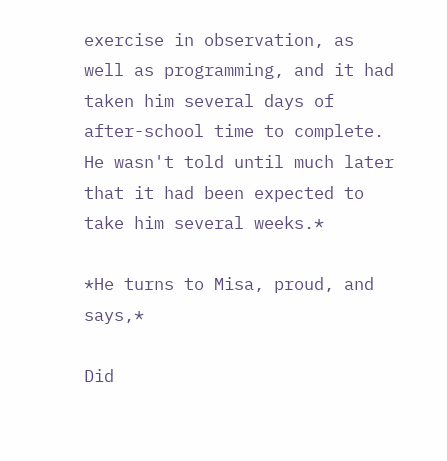exercise in observation, as well as programming, and it had taken him several days of after-school time to complete. He wasn't told until much later that it had been expected to take him several weeks.*

*He turns to Misa, proud, and says,*

Did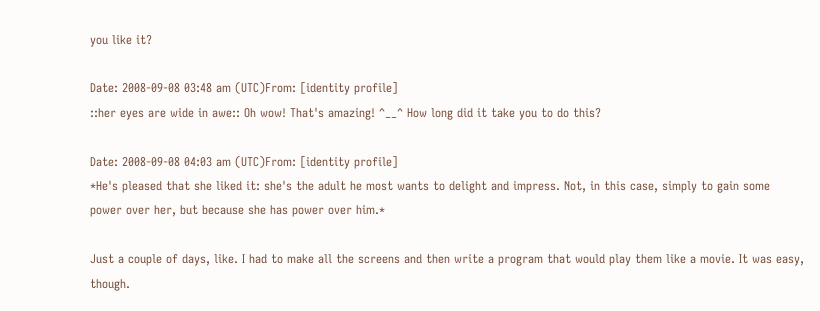you like it?

Date: 2008-09-08 03:48 am (UTC)From: [identity profile]
::her eyes are wide in awe:: Oh wow! That's amazing! ^__^ How long did it take you to do this?

Date: 2008-09-08 04:03 am (UTC)From: [identity profile]
*He's pleased that she liked it: she's the adult he most wants to delight and impress. Not, in this case, simply to gain some power over her, but because she has power over him.*

Just a couple of days, like. I had to make all the screens and then write a program that would play them like a movie. It was easy, though.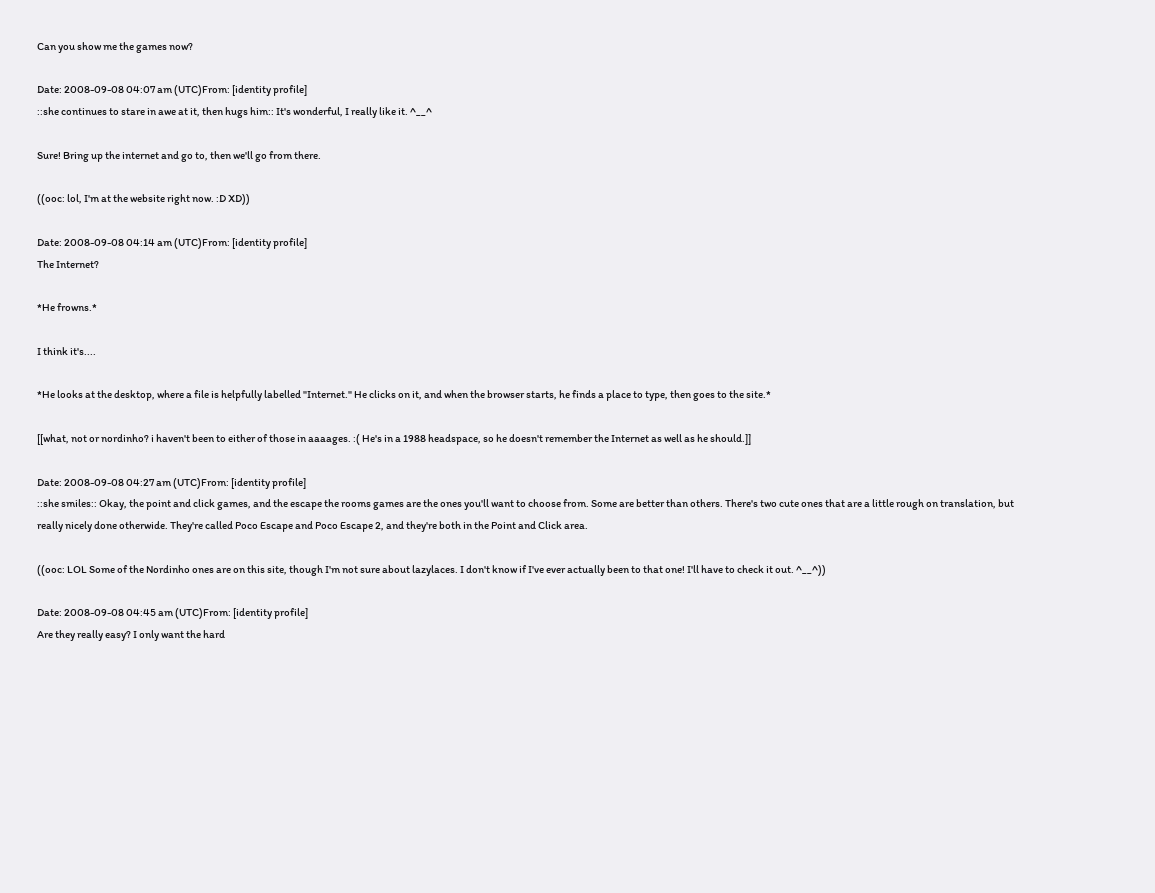Can you show me the games now?

Date: 2008-09-08 04:07 am (UTC)From: [identity profile]
::she continues to stare in awe at it, then hugs him:: It's wonderful, I really like it. ^__^

Sure! Bring up the internet and go to, then we'll go from there.

((ooc: lol, I'm at the website right now. :D XD))

Date: 2008-09-08 04:14 am (UTC)From: [identity profile]
The Internet?

*He frowns.*

I think it's....

*He looks at the desktop, where a file is helpfully labelled "Internet." He clicks on it, and when the browser starts, he finds a place to type, then goes to the site.*

[[what, not or nordinho? i haven't been to either of those in aaaages. :( He's in a 1988 headspace, so he doesn't remember the Internet as well as he should.]]

Date: 2008-09-08 04:27 am (UTC)From: [identity profile]
::she smiles:: Okay, the point and click games, and the escape the rooms games are the ones you'll want to choose from. Some are better than others. There's two cute ones that are a little rough on translation, but really nicely done otherwide. They're called Poco Escape and Poco Escape 2, and they're both in the Point and Click area.

((ooc: LOL Some of the Nordinho ones are on this site, though I'm not sure about lazylaces. I don't know if I've ever actually been to that one! I'll have to check it out. ^__^))

Date: 2008-09-08 04:45 am (UTC)From: [identity profile]
Are they really easy? I only want the hard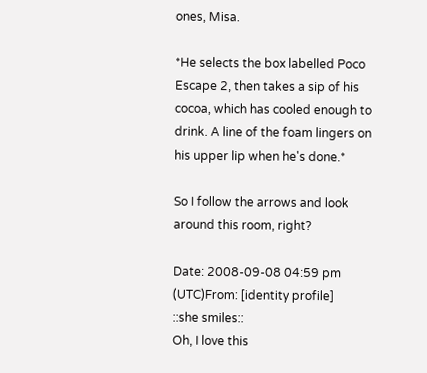ones, Misa.

*He selects the box labelled Poco Escape 2, then takes a sip of his cocoa, which has cooled enough to drink. A line of the foam lingers on his upper lip when he's done.*

So I follow the arrows and look around this room, right?

Date: 2008-09-08 04:59 pm (UTC)From: [identity profile]
::she smiles::
Oh, I love this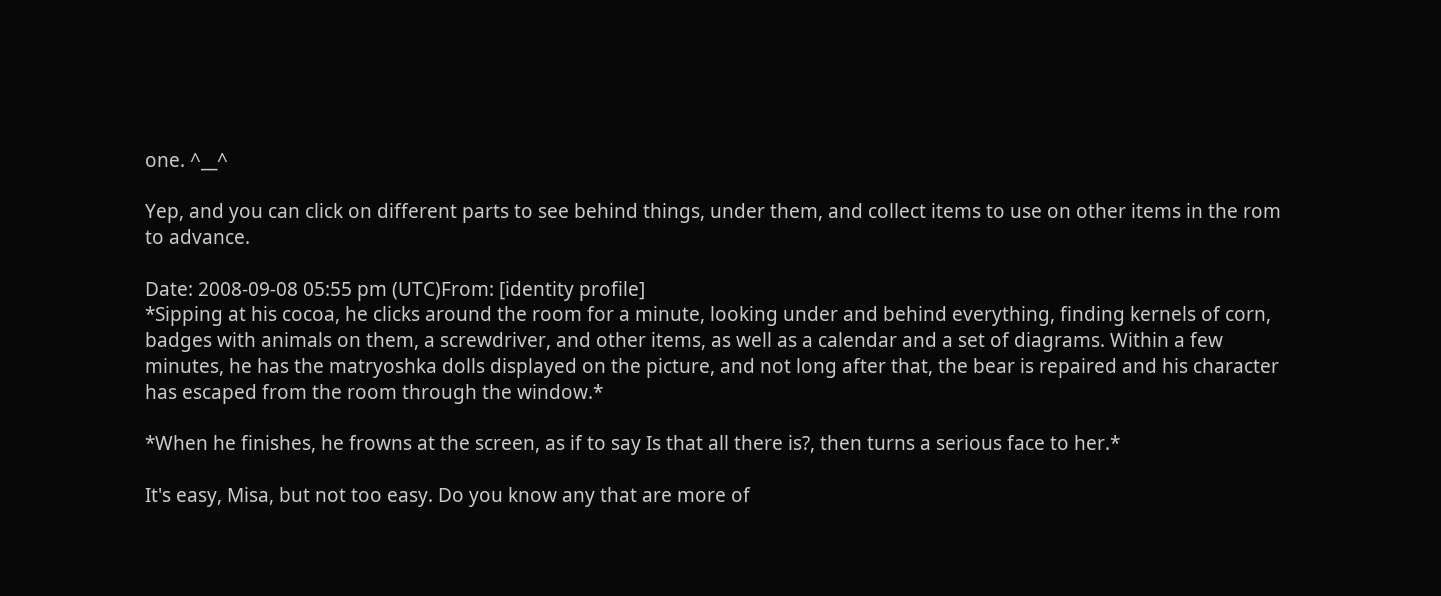one. ^__^

Yep, and you can click on different parts to see behind things, under them, and collect items to use on other items in the rom to advance.

Date: 2008-09-08 05:55 pm (UTC)From: [identity profile]
*Sipping at his cocoa, he clicks around the room for a minute, looking under and behind everything, finding kernels of corn, badges with animals on them, a screwdriver, and other items, as well as a calendar and a set of diagrams. Within a few minutes, he has the matryoshka dolls displayed on the picture, and not long after that, the bear is repaired and his character has escaped from the room through the window.*

*When he finishes, he frowns at the screen, as if to say Is that all there is?, then turns a serious face to her.*

It's easy, Misa, but not too easy. Do you know any that are more of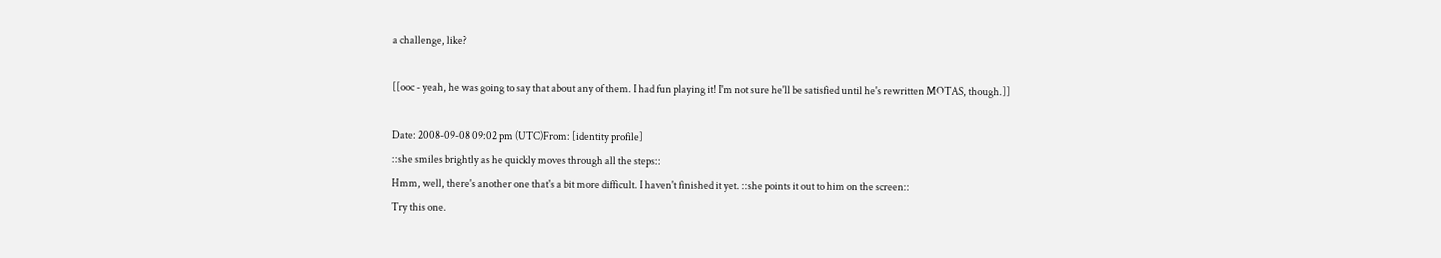a challenge, like?

[[ooc - yeah, he was going to say that about any of them. I had fun playing it! I'm not sure he'll be satisfied until he's rewritten MOTAS, though.]]

Date: 2008-09-08 09:02 pm (UTC)From: [identity profile]
::she smiles brightly as he quickly moves through all the steps::
Hmm, well, there's another one that's a bit more difficult. I haven't finished it yet. ::she points it out to him on the screen::
Try this one.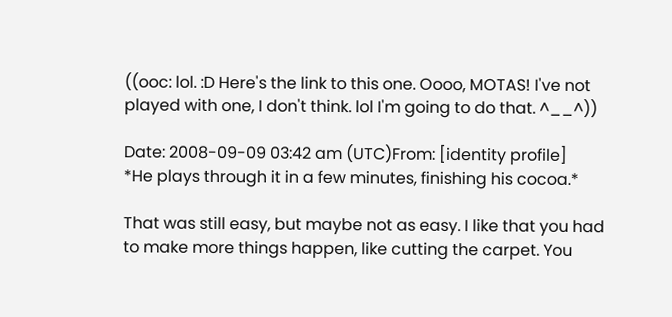((ooc: lol. :D Here's the link to this one. Oooo, MOTAS! I've not played with one, I don't think. lol I'm going to do that. ^__^))

Date: 2008-09-09 03:42 am (UTC)From: [identity profile]
*He plays through it in a few minutes, finishing his cocoa.*

That was still easy, but maybe not as easy. I like that you had to make more things happen, like cutting the carpet. You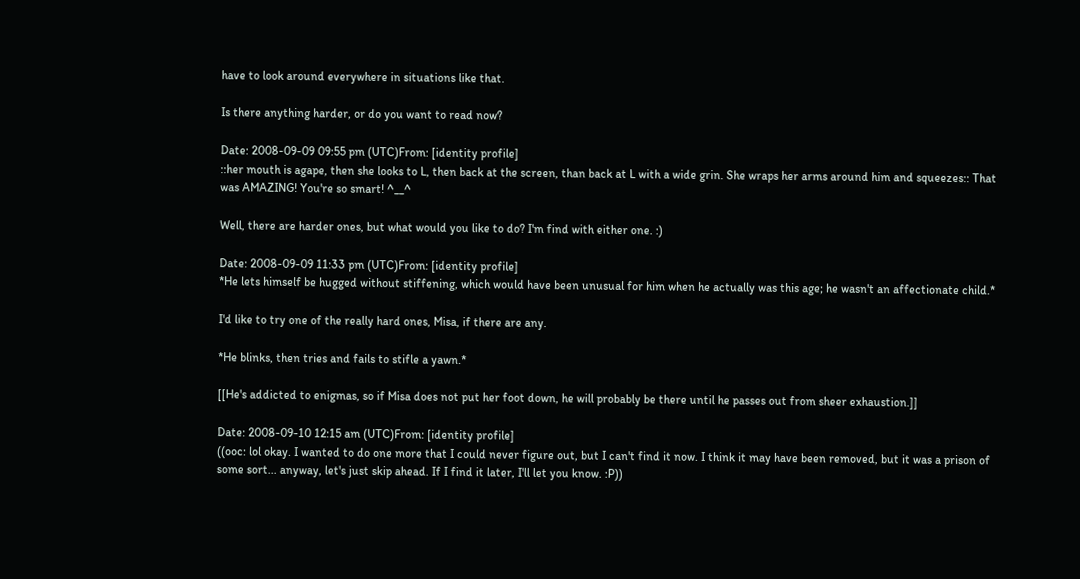have to look around everywhere in situations like that.

Is there anything harder, or do you want to read now?

Date: 2008-09-09 09:55 pm (UTC)From: [identity profile]
::her mouth is agape, then she looks to L, then back at the screen, than back at L with a wide grin. She wraps her arms around him and squeezes:: That was AMAZING! You're so smart! ^__^

Well, there are harder ones, but what would you like to do? I'm find with either one. :)

Date: 2008-09-09 11:33 pm (UTC)From: [identity profile]
*He lets himself be hugged without stiffening, which would have been unusual for him when he actually was this age; he wasn't an affectionate child.*

I'd like to try one of the really hard ones, Misa, if there are any.

*He blinks, then tries and fails to stifle a yawn.*

[[He's addicted to enigmas, so if Misa does not put her foot down, he will probably be there until he passes out from sheer exhaustion.]]

Date: 2008-09-10 12:15 am (UTC)From: [identity profile]
((ooc: lol okay. I wanted to do one more that I could never figure out, but I can't find it now. I think it may have been removed, but it was a prison of some sort... anyway, let's just skip ahead. If I find it later, I'll let you know. :P))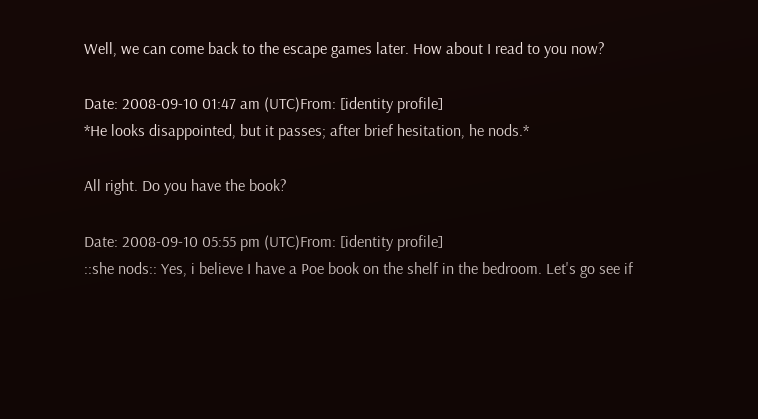Well, we can come back to the escape games later. How about I read to you now?

Date: 2008-09-10 01:47 am (UTC)From: [identity profile]
*He looks disappointed, but it passes; after brief hesitation, he nods.*

All right. Do you have the book?

Date: 2008-09-10 05:55 pm (UTC)From: [identity profile]
::she nods:: Yes, i believe I have a Poe book on the shelf in the bedroom. Let's go see if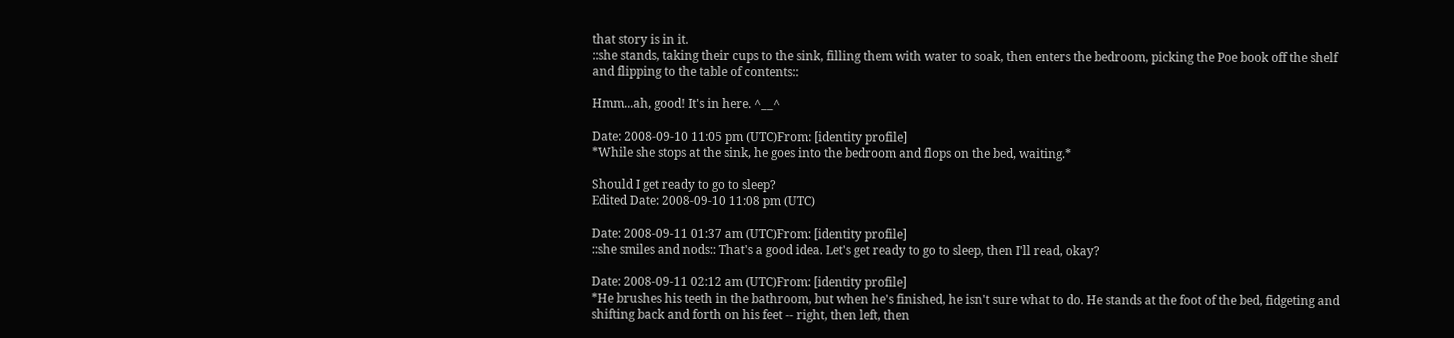that story is in it.
::she stands, taking their cups to the sink, filling them with water to soak, then enters the bedroom, picking the Poe book off the shelf and flipping to the table of contents::

Hmm...ah, good! It's in here. ^__^

Date: 2008-09-10 11:05 pm (UTC)From: [identity profile]
*While she stops at the sink, he goes into the bedroom and flops on the bed, waiting.*

Should I get ready to go to sleep?
Edited Date: 2008-09-10 11:08 pm (UTC)

Date: 2008-09-11 01:37 am (UTC)From: [identity profile]
::she smiles and nods:: That's a good idea. Let's get ready to go to sleep, then I'll read, okay?

Date: 2008-09-11 02:12 am (UTC)From: [identity profile]
*He brushes his teeth in the bathroom, but when he's finished, he isn't sure what to do. He stands at the foot of the bed, fidgeting and shifting back and forth on his feet -- right, then left, then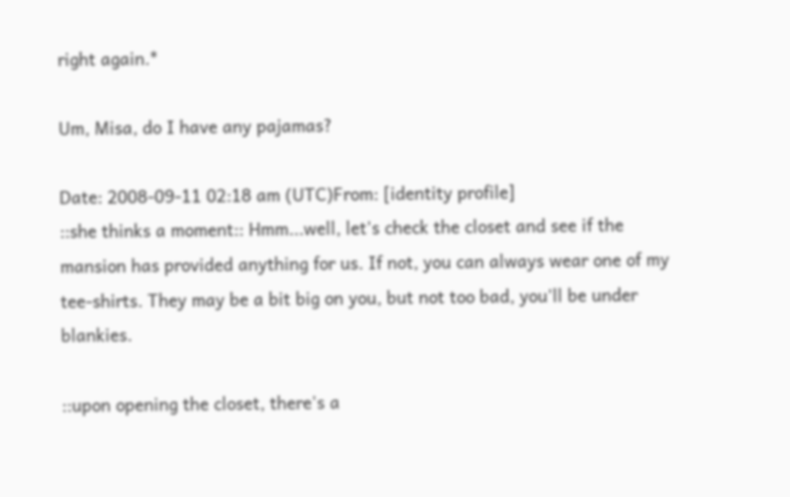right again.*

Um, Misa, do I have any pajamas?

Date: 2008-09-11 02:18 am (UTC)From: [identity profile]
::she thinks a moment:: Hmm...well, let's check the closet and see if the mansion has provided anything for us. If not, you can always wear one of my tee-shirts. They may be a bit big on you, but not too bad, you'll be under blankies.

::upon opening the closet, there's a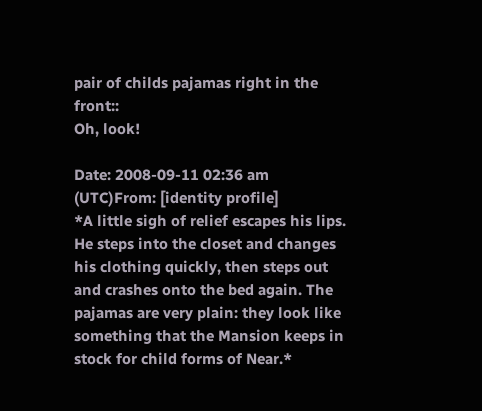pair of childs pajamas right in the front::
Oh, look!

Date: 2008-09-11 02:36 am (UTC)From: [identity profile]
*A little sigh of relief escapes his lips. He steps into the closet and changes his clothing quickly, then steps out and crashes onto the bed again. The pajamas are very plain: they look like something that the Mansion keeps in stock for child forms of Near.*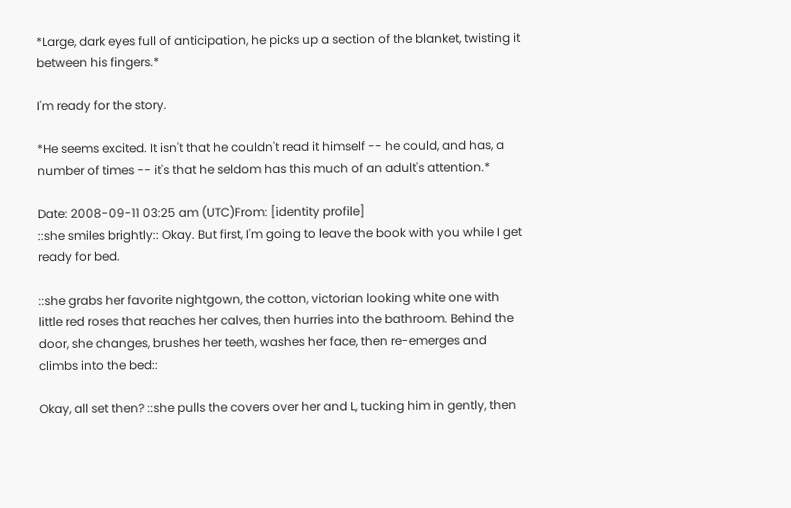*Large, dark eyes full of anticipation, he picks up a section of the blanket, twisting it between his fingers.*

I'm ready for the story.

*He seems excited. It isn't that he couldn't read it himself -- he could, and has, a number of times -- it's that he seldom has this much of an adult's attention.*

Date: 2008-09-11 03:25 am (UTC)From: [identity profile]
::she smiles brightly:: Okay. But first, I'm going to leave the book with you while I get ready for bed.

::she grabs her favorite nightgown, the cotton, victorian looking white one with little red roses that reaches her calves, then hurries into the bathroom. Behind the door, she changes, brushes her teeth, washes her face, then re-emerges and climbs into the bed::

Okay, all set then? ::she pulls the covers over her and L, tucking him in gently, then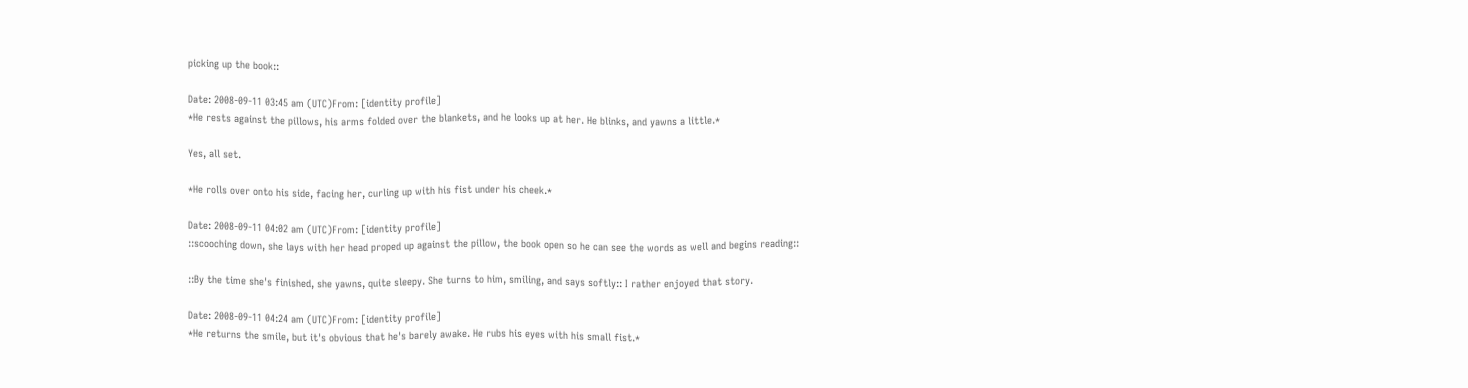picking up the book::

Date: 2008-09-11 03:45 am (UTC)From: [identity profile]
*He rests against the pillows, his arms folded over the blankets, and he looks up at her. He blinks, and yawns a little.*

Yes, all set.

*He rolls over onto his side, facing her, curling up with his fist under his cheek.*

Date: 2008-09-11 04:02 am (UTC)From: [identity profile]
::scooching down, she lays with her head proped up against the pillow, the book open so he can see the words as well and begins reading::

::By the time she's finished, she yawns, quite sleepy. She turns to him, smiling, and says softly:: I rather enjoyed that story.

Date: 2008-09-11 04:24 am (UTC)From: [identity profile]
*He returns the smile, but it's obvious that he's barely awake. He rubs his eyes with his small fist.*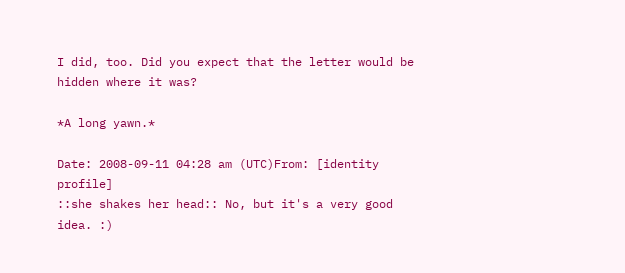I did, too. Did you expect that the letter would be hidden where it was?

*A long yawn.*

Date: 2008-09-11 04:28 am (UTC)From: [identity profile]
::she shakes her head:: No, but it's a very good idea. :)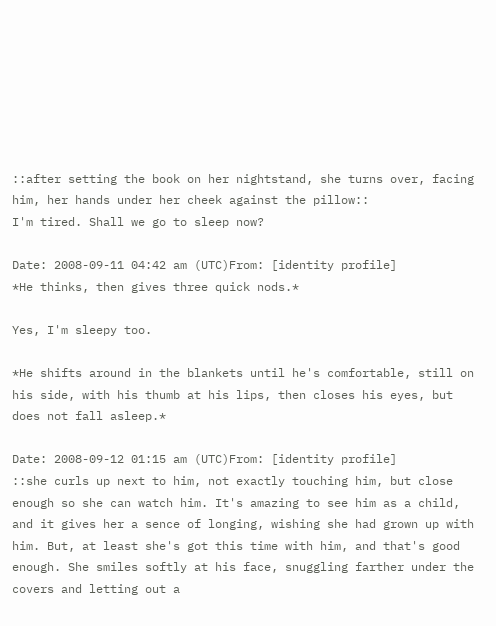::after setting the book on her nightstand, she turns over, facing him, her hands under her cheek against the pillow::
I'm tired. Shall we go to sleep now?

Date: 2008-09-11 04:42 am (UTC)From: [identity profile]
*He thinks, then gives three quick nods.*

Yes, I'm sleepy too.

*He shifts around in the blankets until he's comfortable, still on his side, with his thumb at his lips, then closes his eyes, but does not fall asleep.*

Date: 2008-09-12 01:15 am (UTC)From: [identity profile]
::she curls up next to him, not exactly touching him, but close enough so she can watch him. It's amazing to see him as a child, and it gives her a sence of longing, wishing she had grown up with him. But, at least she's got this time with him, and that's good enough. She smiles softly at his face, snuggling farther under the covers and letting out a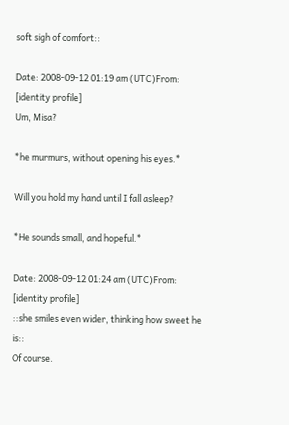soft sigh of comfort::

Date: 2008-09-12 01:19 am (UTC)From: [identity profile]
Um, Misa?

*he murmurs, without opening his eyes.*

Will you hold my hand until I fall asleep?

*He sounds small, and hopeful.*

Date: 2008-09-12 01:24 am (UTC)From: [identity profile]
::she smiles even wider, thinking how sweet he is::
Of course.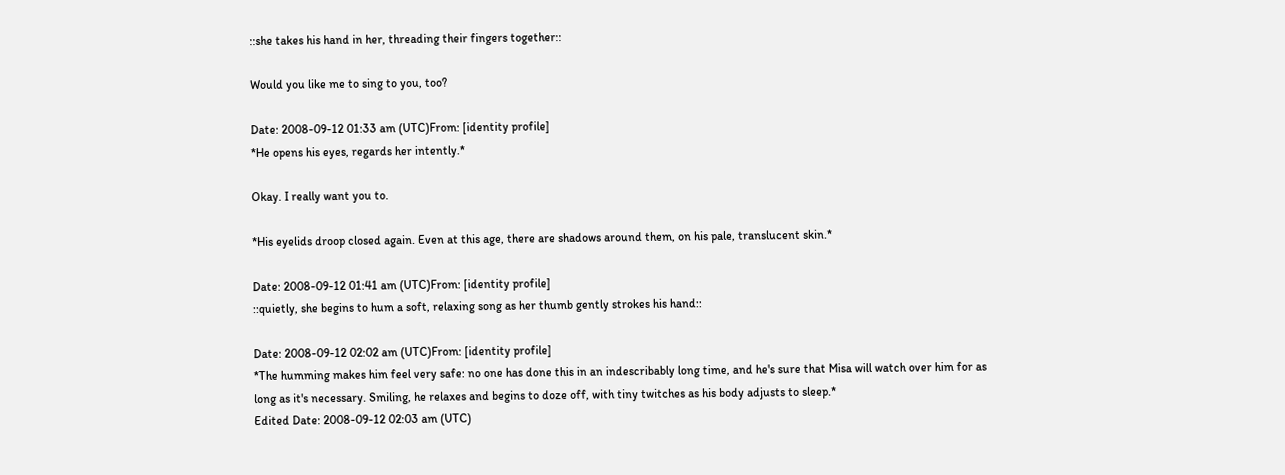::she takes his hand in her, threading their fingers together::

Would you like me to sing to you, too?

Date: 2008-09-12 01:33 am (UTC)From: [identity profile]
*He opens his eyes, regards her intently.*

Okay. I really want you to.

*His eyelids droop closed again. Even at this age, there are shadows around them, on his pale, translucent skin.*

Date: 2008-09-12 01:41 am (UTC)From: [identity profile]
::quietly, she begins to hum a soft, relaxing song as her thumb gently strokes his hand::

Date: 2008-09-12 02:02 am (UTC)From: [identity profile]
*The humming makes him feel very safe: no one has done this in an indescribably long time, and he's sure that Misa will watch over him for as long as it's necessary. Smiling, he relaxes and begins to doze off, with tiny twitches as his body adjusts to sleep.*
Edited Date: 2008-09-12 02:03 am (UTC)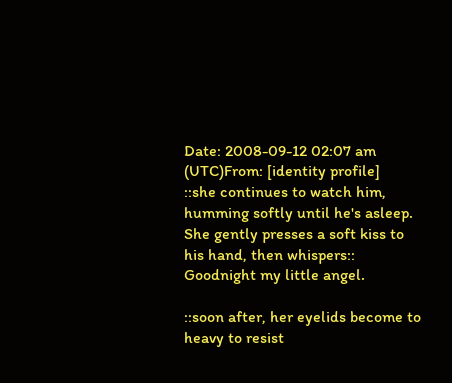Date: 2008-09-12 02:07 am (UTC)From: [identity profile]
::she continues to watch him, humming softly until he's asleep. She gently presses a soft kiss to his hand, then whispers::
Goodnight my little angel.

::soon after, her eyelids become to heavy to resist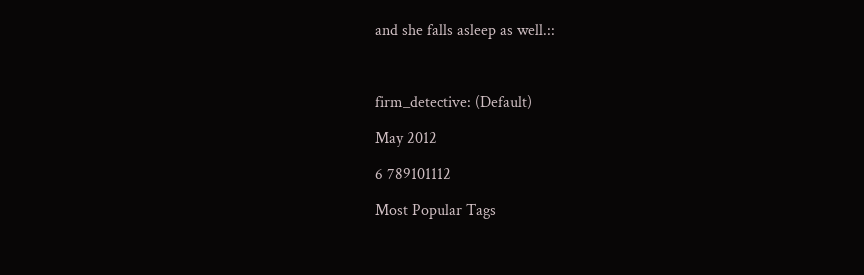and she falls asleep as well.::



firm_detective: (Default)

May 2012

6 789101112

Most Popular Tags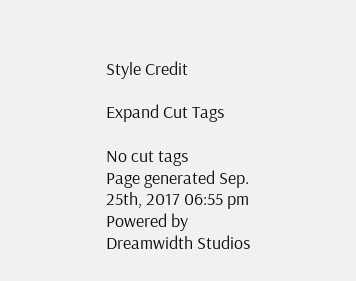Style Credit

Expand Cut Tags

No cut tags
Page generated Sep. 25th, 2017 06:55 pm
Powered by Dreamwidth Studios